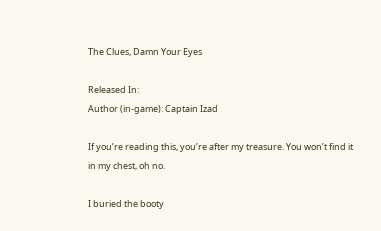The Clues, Damn Your Eyes

Released In:
Author (in-game): Captain Izad

If you’re reading this, you’re after my treasure. You won’t find it in my chest, oh no.

I buried the booty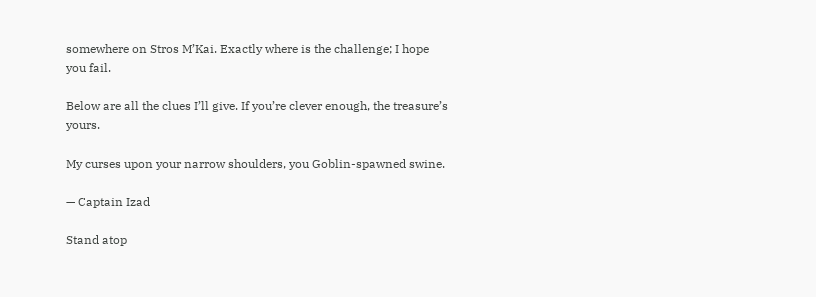somewhere on Stros M’Kai. Exactly where is the challenge; I hope you fail.

Below are all the clues I’ll give. If you’re clever enough, the treasure’s yours.

My curses upon your narrow shoulders, you Goblin-spawned swine.

— Captain Izad

Stand atop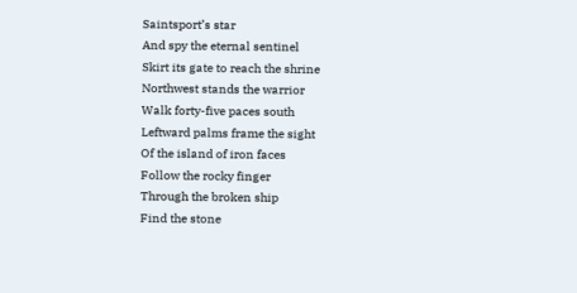Saintsport’s star
And spy the eternal sentinel
Skirt its gate to reach the shrine
Northwest stands the warrior
Walk forty-five paces south
Leftward palms frame the sight
Of the island of iron faces
Follow the rocky finger
Through the broken ship
Find the stone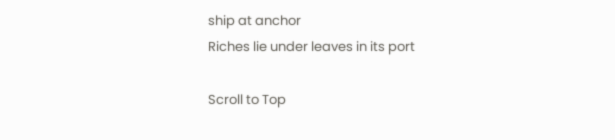ship at anchor
Riches lie under leaves in its port

Scroll to Top